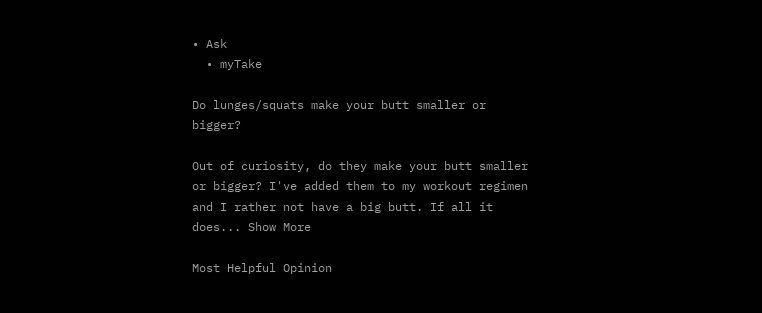• Ask
  • myTake

Do lunges/squats make your butt smaller or bigger?

Out of curiosity, do they make your butt smaller or bigger? I've added them to my workout regimen and I rather not have a big butt. If all it does... Show More

Most Helpful Opinion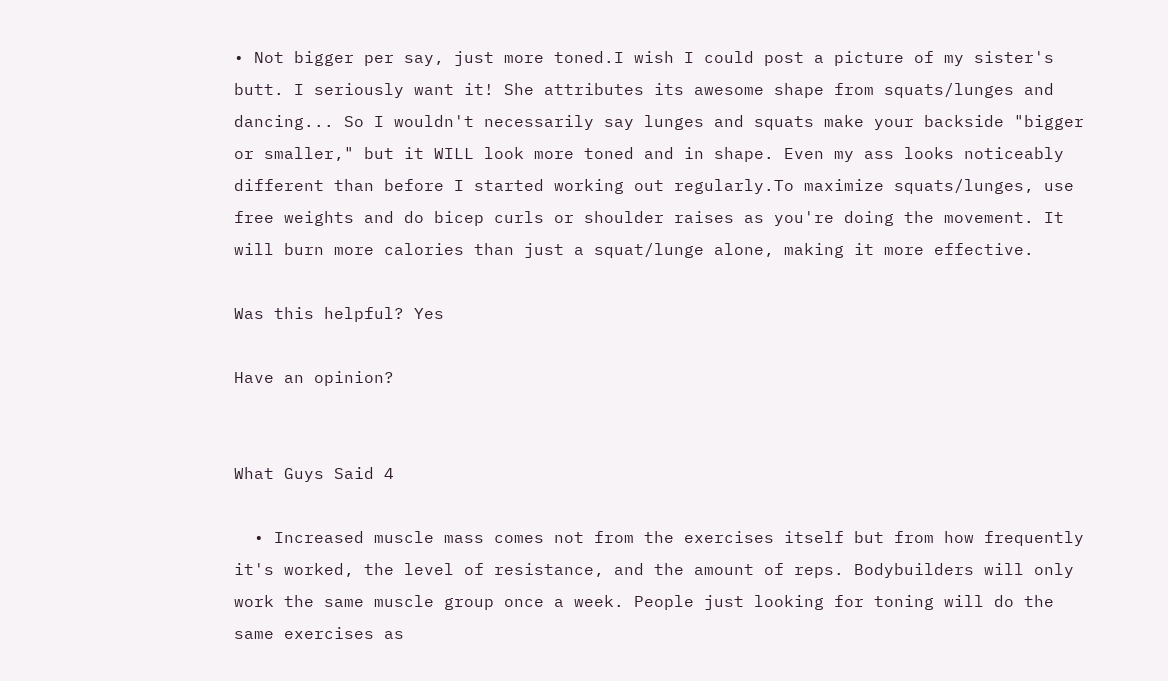• Not bigger per say, just more toned.I wish I could post a picture of my sister's butt. I seriously want it! She attributes its awesome shape from squats/lunges and dancing... So I wouldn't necessarily say lunges and squats make your backside "bigger or smaller," but it WILL look more toned and in shape. Even my ass looks noticeably different than before I started working out regularly.To maximize squats/lunges, use free weights and do bicep curls or shoulder raises as you're doing the movement. It will burn more calories than just a squat/lunge alone, making it more effective.

Was this helpful? Yes

Have an opinion?


What Guys Said 4

  • Increased muscle mass comes not from the exercises itself but from how frequently it's worked, the level of resistance, and the amount of reps. Bodybuilders will only work the same muscle group once a week. People just looking for toning will do the same exercises as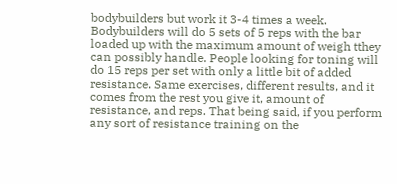bodybuilders but work it 3-4 times a week. Bodybuilders will do 5 sets of 5 reps with the bar loaded up with the maximum amount of weigh tthey can possibly handle. People looking for toning will do 15 reps per set with only a little bit of added resistance. Same exercises, different results, and it comes from the rest you give it, amount of resistance, and reps. That being said, if you perform any sort of resistance training on the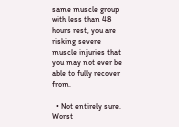same muscle group with less than 48 hours rest, you are risking severe muscle injuries that you may not ever be able to fully recover from.

  • Not entirely sure. Worst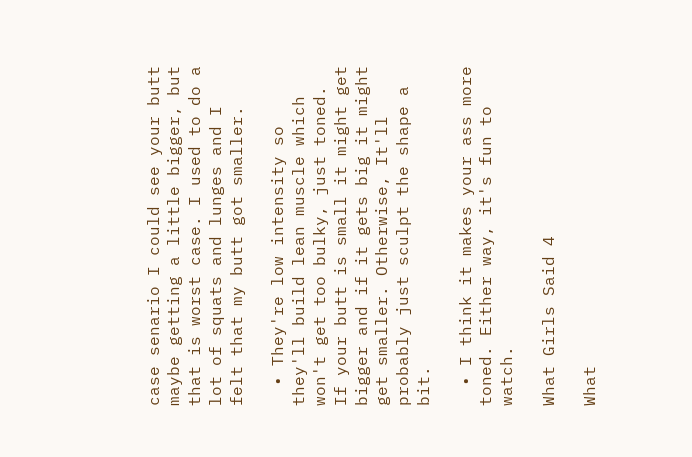case senario I could see your butt maybe getting a little bigger, but that is worst case. I used to do a lot of squats and lunges and I felt that my butt got smaller.

  • They're low intensity so they'll build lean muscle which won't get too bulky, just toned. If your butt is small it might get bigger and if it gets big it might get smaller. Otherwise, It'll probably just sculpt the shape a bit.

  • I think it makes your ass more toned. Either way, it's fun to watch.

What Girls Said 4

What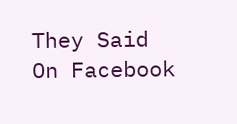They Said On Facebook